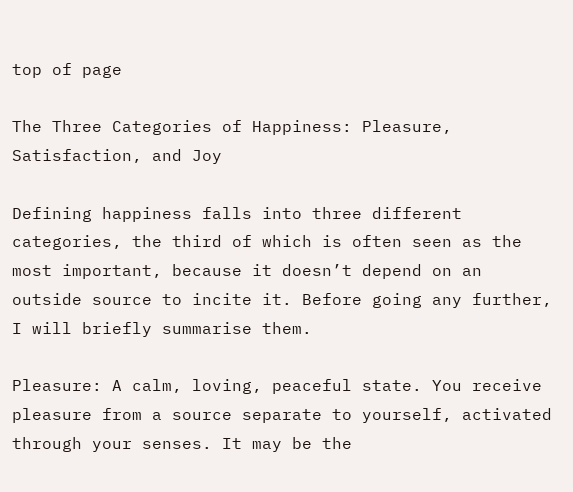top of page

The Three Categories of Happiness: Pleasure, Satisfaction, and Joy

Defining happiness falls into three different categories, the third of which is often seen as the most important, because it doesn’t depend on an outside source to incite it. Before going any further, I will briefly summarise them.

Pleasure: A calm, loving, peaceful state. You receive pleasure from a source separate to yourself, activated through your senses. It may be the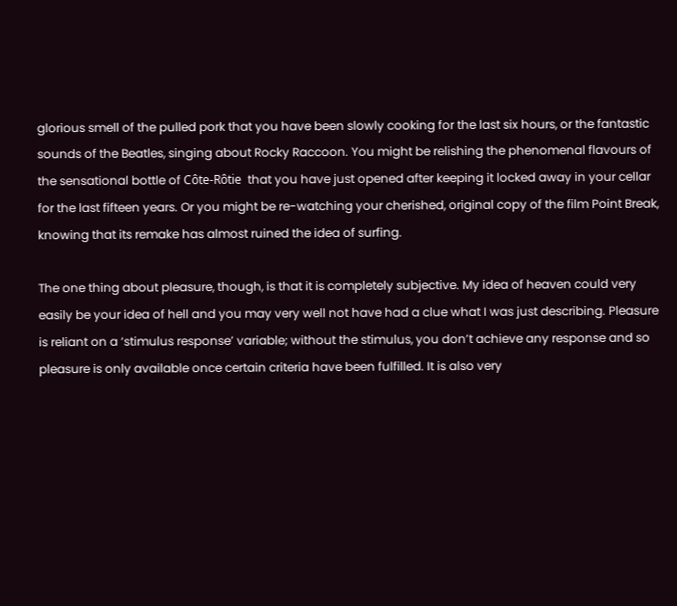glorious smell of the pulled pork that you have been slowly cooking for the last six hours, or the fantastic sounds of the Beatles, singing about Rocky Raccoon. You might be relishing the phenomenal flavours of the sensational bottle of Côte-Rôtie  that you have just opened after keeping it locked away in your cellar for the last fifteen years. Or you might be re-watching your cherished, original copy of the film Point Break, knowing that its remake has almost ruined the idea of surfing.

The one thing about pleasure, though, is that it is completely subjective. My idea of heaven could very easily be your idea of hell and you may very well not have had a clue what I was just describing. Pleasure is reliant on a ‘stimulus response’ variable; without the stimulus, you don’t achieve any response and so pleasure is only available once certain criteria have been fulfilled. It is also very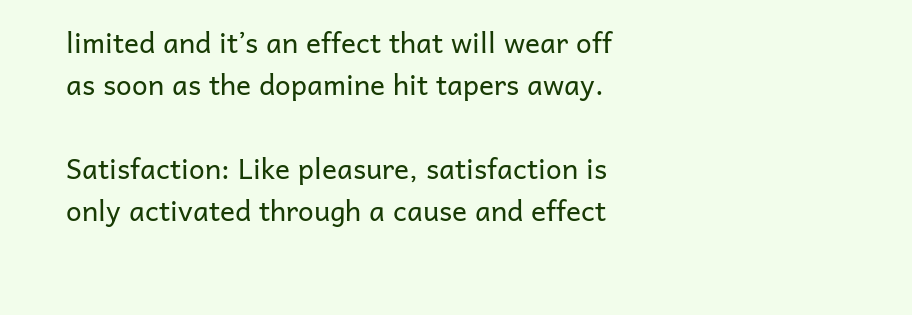limited and it’s an effect that will wear off as soon as the dopamine hit tapers away.

Satisfaction: Like pleasure, satisfaction is only activated through a cause and effect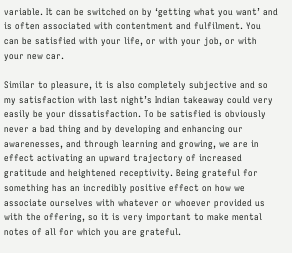variable. It can be switched on by ‘getting what you want’ and is often associated with contentment and fulfilment. You can be satisfied with your life, or with your job, or with your new car.

Similar to pleasure, it is also completely subjective and so my satisfaction with last night’s Indian takeaway could very easily be your dissatisfaction. To be satisfied is obviously never a bad thing and by developing and enhancing our awarenesses, and through learning and growing, we are in effect activating an upward trajectory of increased gratitude and heightened receptivity. Being grateful for something has an incredibly positive effect on how we associate ourselves with whatever or whoever provided us with the offering, so it is very important to make mental notes of all for which you are grateful.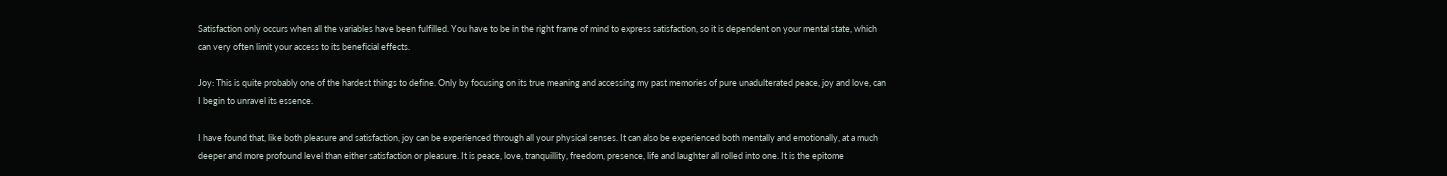Satisfaction only occurs when all the variables have been fulfilled. You have to be in the right frame of mind to express satisfaction, so it is dependent on your mental state, which can very often limit your access to its beneficial effects.

Joy: This is quite probably one of the hardest things to define. Only by focusing on its true meaning and accessing my past memories of pure unadulterated peace, joy and love, can I begin to unravel its essence.

I have found that, like both pleasure and satisfaction, joy can be experienced through all your physical senses. It can also be experienced both mentally and emotionally, at a much deeper and more profound level than either satisfaction or pleasure. It is peace, love, tranquillity, freedom, presence, life and laughter all rolled into one. It is the epitome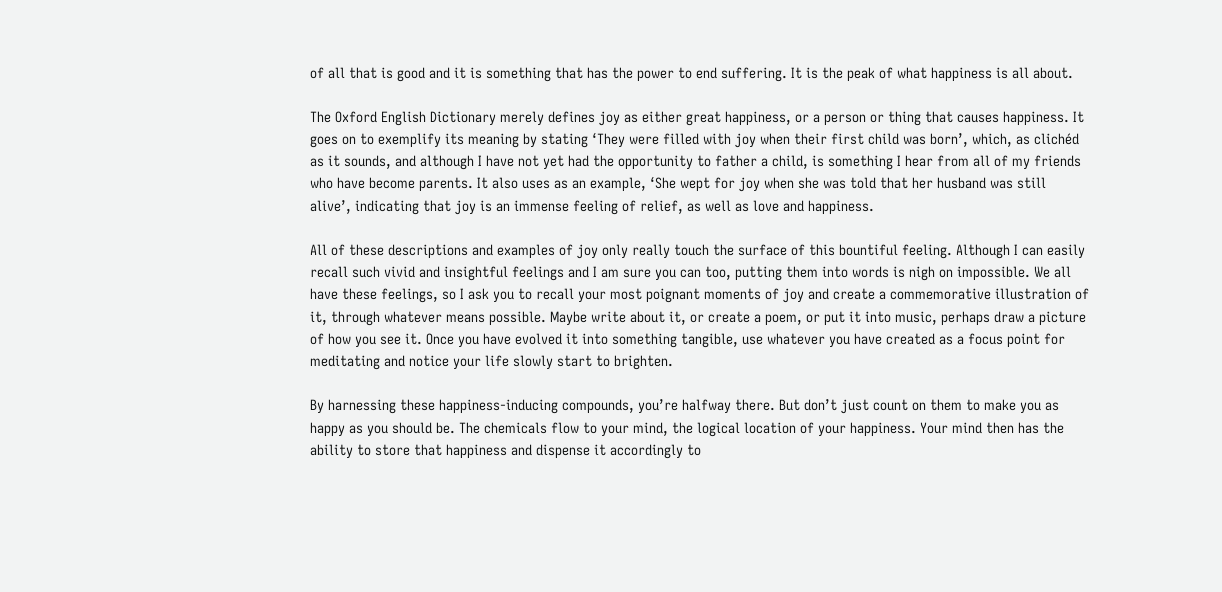of all that is good and it is something that has the power to end suffering. It is the peak of what happiness is all about.

The Oxford English Dictionary merely defines joy as either great happiness, or a person or thing that causes happiness. It goes on to exemplify its meaning by stating ‘They were filled with joy when their first child was born’, which, as clichéd as it sounds, and although I have not yet had the opportunity to father a child, is something I hear from all of my friends who have become parents. It also uses as an example, ‘She wept for joy when she was told that her husband was still alive’, indicating that joy is an immense feeling of relief, as well as love and happiness.

All of these descriptions and examples of joy only really touch the surface of this bountiful feeling. Although I can easily recall such vivid and insightful feelings and I am sure you can too, putting them into words is nigh on impossible. We all have these feelings, so I ask you to recall your most poignant moments of joy and create a commemorative illustration of it, through whatever means possible. Maybe write about it, or create a poem, or put it into music, perhaps draw a picture of how you see it. Once you have evolved it into something tangible, use whatever you have created as a focus point for meditating and notice your life slowly start to brighten.

By harnessing these happiness-inducing compounds, you’re halfway there. But don’t just count on them to make you as happy as you should be. The chemicals flow to your mind, the logical location of your happiness. Your mind then has the ability to store that happiness and dispense it accordingly to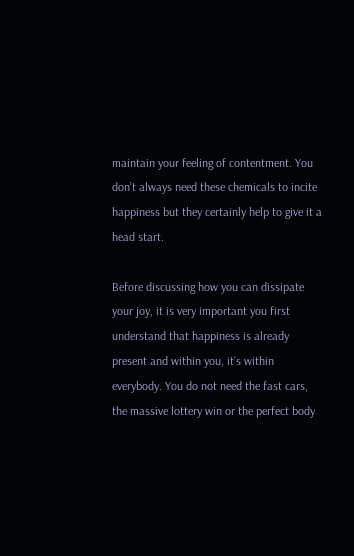maintain your feeling of contentment. You don’t always need these chemicals to incite happiness but they certainly help to give it a head start.

Before discussing how you can dissipate your joy, it is very important you first understand that happiness is already present and within you, it’s within everybody. You do not need the fast cars, the massive lottery win or the perfect body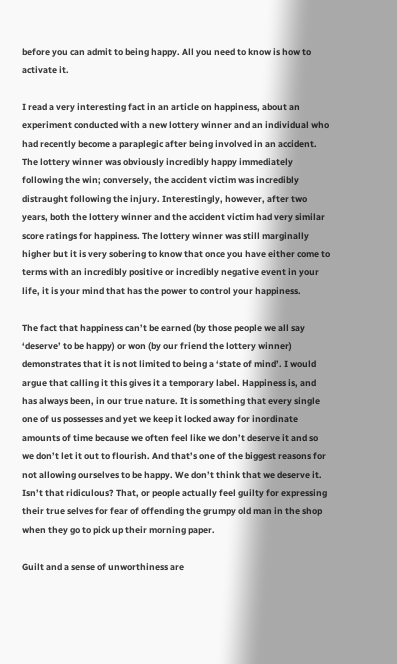before you can admit to being happy. All you need to know is how to activate it.

I read a very interesting fact in an article on happiness, about an experiment conducted with a new lottery winner and an individual who had recently become a paraplegic after being involved in an accident. The lottery winner was obviously incredibly happy immediately following the win; conversely, the accident victim was incredibly distraught following the injury. Interestingly, however, after two years, both the lottery winner and the accident victim had very similar score ratings for happiness. The lottery winner was still marginally higher but it is very sobering to know that once you have either come to terms with an incredibly positive or incredibly negative event in your life, it is your mind that has the power to control your happiness.

The fact that happiness can’t be earned (by those people we all say ‘deserve’ to be happy) or won (by our friend the lottery winner) demonstrates that it is not limited to being a ‘state of mind’. I would argue that calling it this gives it a temporary label. Happiness is, and has always been, in our true nature. It is something that every single one of us possesses and yet we keep it locked away for inordinate amounts of time because we often feel like we don’t deserve it and so we don’t let it out to flourish. And that’s one of the biggest reasons for not allowing ourselves to be happy. We don’t think that we deserve it. Isn’t that ridiculous? That, or people actually feel guilty for expressing their true selves for fear of offending the grumpy old man in the shop when they go to pick up their morning paper.

Guilt and a sense of unworthiness are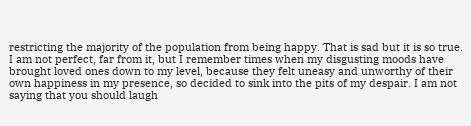restricting the majority of the population from being happy. That is sad but it is so true. I am not perfect, far from it, but I remember times when my disgusting moods have brought loved ones down to my level, because they felt uneasy and unworthy of their own happiness in my presence, so decided to sink into the pits of my despair. I am not saying that you should laugh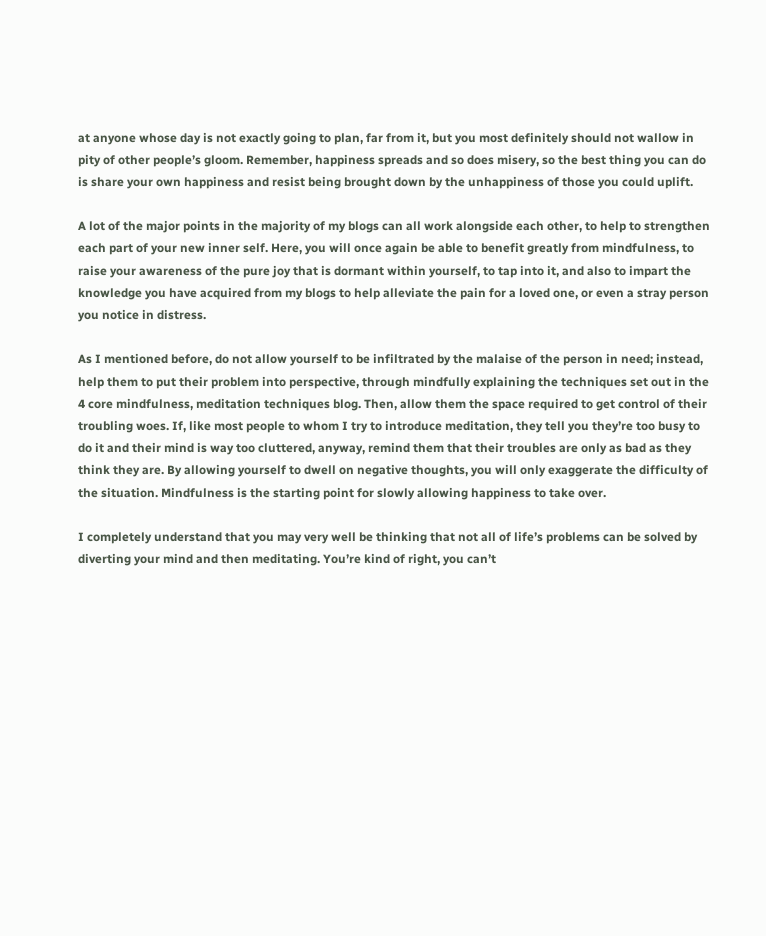at anyone whose day is not exactly going to plan, far from it, but you most definitely should not wallow in pity of other people’s gloom. Remember, happiness spreads and so does misery, so the best thing you can do is share your own happiness and resist being brought down by the unhappiness of those you could uplift.

A lot of the major points in the majority of my blogs can all work alongside each other, to help to strengthen each part of your new inner self. Here, you will once again be able to benefit greatly from mindfulness, to raise your awareness of the pure joy that is dormant within yourself, to tap into it, and also to impart the knowledge you have acquired from my blogs to help alleviate the pain for a loved one, or even a stray person you notice in distress.

As I mentioned before, do not allow yourself to be infiltrated by the malaise of the person in need; instead, help them to put their problem into perspective, through mindfully explaining the techniques set out in the 4 core mindfulness, meditation techniques blog. Then, allow them the space required to get control of their troubling woes. If, like most people to whom I try to introduce meditation, they tell you they’re too busy to do it and their mind is way too cluttered, anyway, remind them that their troubles are only as bad as they think they are. By allowing yourself to dwell on negative thoughts, you will only exaggerate the difficulty of the situation. Mindfulness is the starting point for slowly allowing happiness to take over.

I completely understand that you may very well be thinking that not all of life’s problems can be solved by diverting your mind and then meditating. You’re kind of right, you can’t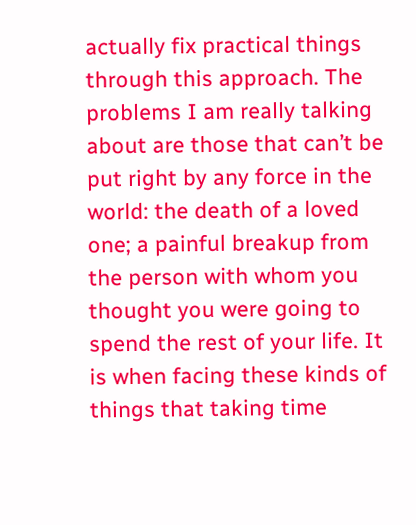actually fix practical things through this approach. The problems I am really talking about are those that can’t be put right by any force in the world: the death of a loved one; a painful breakup from the person with whom you thought you were going to spend the rest of your life. It is when facing these kinds of things that taking time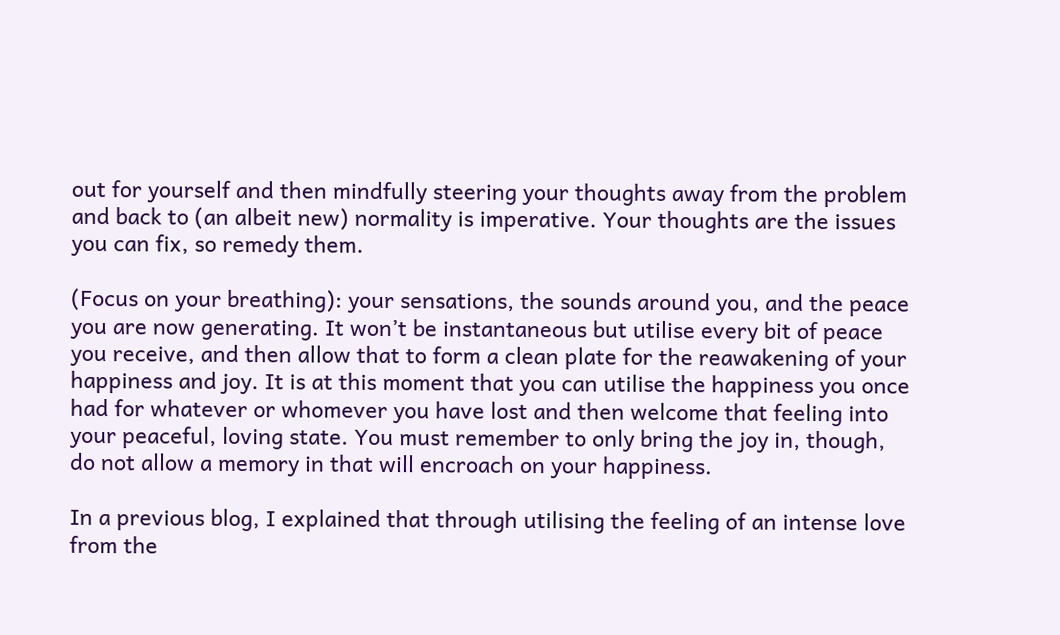out for yourself and then mindfully steering your thoughts away from the problem and back to (an albeit new) normality is imperative. Your thoughts are the issues you can fix, so remedy them.

(Focus on your breathing): your sensations, the sounds around you, and the peace you are now generating. It won’t be instantaneous but utilise every bit of peace you receive, and then allow that to form a clean plate for the reawakening of your happiness and joy. It is at this moment that you can utilise the happiness you once had for whatever or whomever you have lost and then welcome that feeling into your peaceful, loving state. You must remember to only bring the joy in, though, do not allow a memory in that will encroach on your happiness.

In a previous blog, I explained that through utilising the feeling of an intense love from the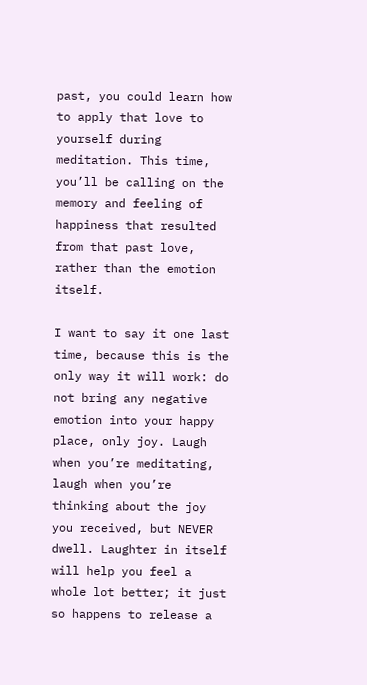past, you could learn how to apply that love to yourself during meditation. This time, you’ll be calling on the memory and feeling of happiness that resulted from that past love, rather than the emotion itself.

I want to say it one last time, because this is the only way it will work: do not bring any negative emotion into your happy place, only joy. Laugh when you’re meditating, laugh when you’re thinking about the joy you received, but NEVER dwell. Laughter in itself will help you feel a whole lot better; it just so happens to release a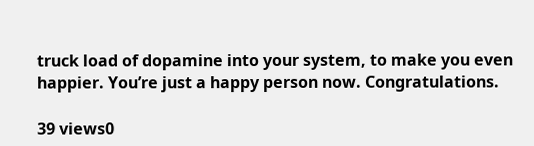truck load of dopamine into your system, to make you even happier. You’re just a happy person now. Congratulations.

39 views0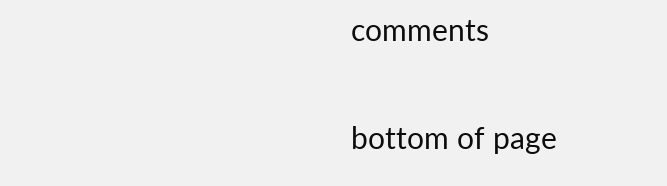comments


bottom of page